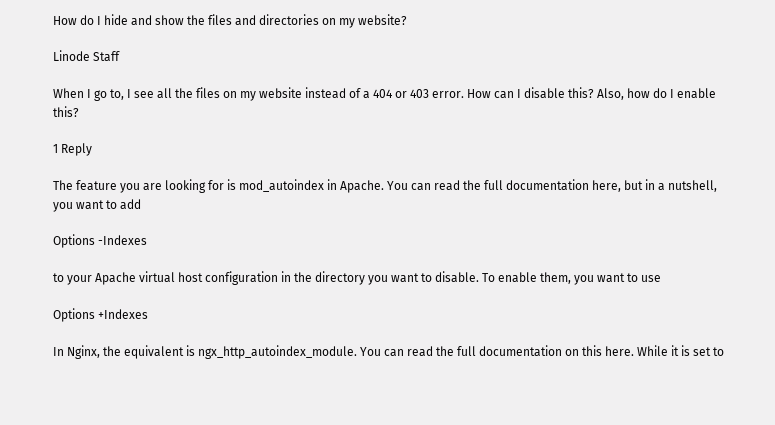How do I hide and show the files and directories on my website?

Linode Staff

When I go to, I see all the files on my website instead of a 404 or 403 error. How can I disable this? Also, how do I enable this?

1 Reply

The feature you are looking for is mod_autoindex in Apache. You can read the full documentation here, but in a nutshell, you want to add

Options -Indexes

to your Apache virtual host configuration in the directory you want to disable. To enable them, you want to use

Options +Indexes

In Nginx, the equivalent is ngx_http_autoindex_module. You can read the full documentation on this here. While it is set to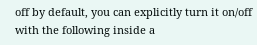off by default, you can explicitly turn it on/off with the following inside a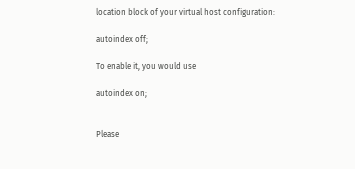location block of your virtual host configuration:

autoindex off;

To enable it, you would use

autoindex on;


Please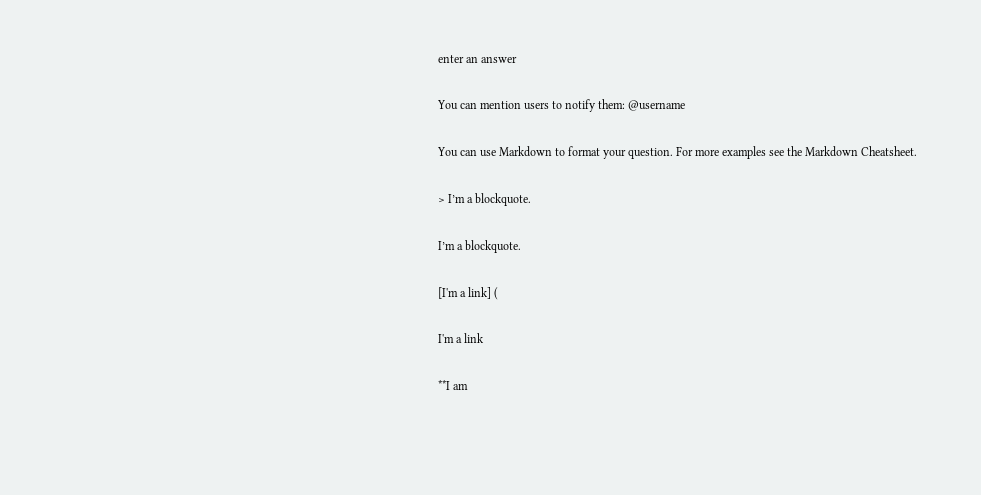enter an answer

You can mention users to notify them: @username

You can use Markdown to format your question. For more examples see the Markdown Cheatsheet.

> I’m a blockquote.

I’m a blockquote.

[I'm a link] (

I'm a link

**I am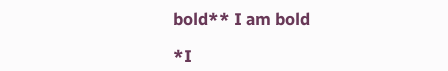bold** I am bold

*I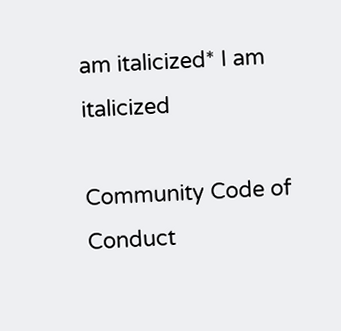am italicized* I am italicized

Community Code of Conduct